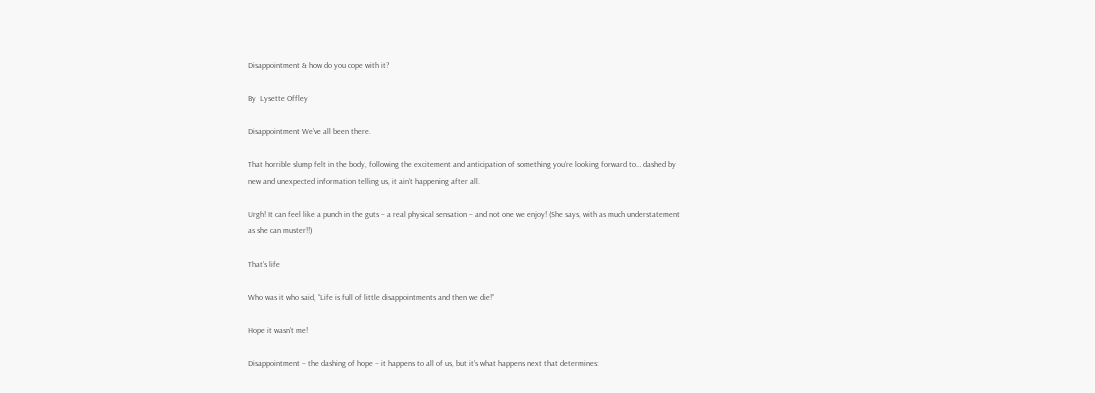Disappointment & how do you cope with it?

By  Lysette Offley

Disappointment We’ve all been there.

That horrible slump felt in the body, following the excitement and anticipation of something you’re looking forward to… dashed by new and unexpected information telling us, it ain’t happening after all.

Urgh! It can feel like a punch in the guts – a real physical sensation – and not one we enjoy! (She says, with as much understatement as she can muster!!)

That’s life

Who was it who said, “Life is full of little disappointments and then we die!”

Hope it wasn’t me!

Disappointment – the dashing of hope – it happens to all of us, but it’s what happens next that determines: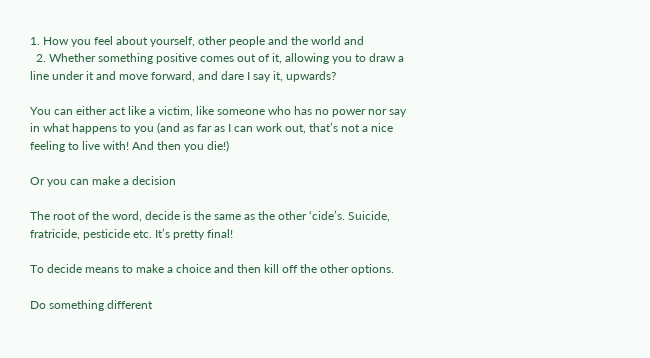1. How you feel about yourself, other people and the world and
  2. Whether something positive comes out of it, allowing you to draw a line under it and move forward, and dare I say it, upwards?

You can either act like a victim, like someone who has no power nor say in what happens to you (and as far as I can work out, that’s not a nice feeling to live with! And then you die!)

Or you can make a decision

The root of the word, decide is the same as the other ‘cide’s. Suicide, fratricide, pesticide etc. It’s pretty final!

To decide means to make a choice and then kill off the other options.

Do something different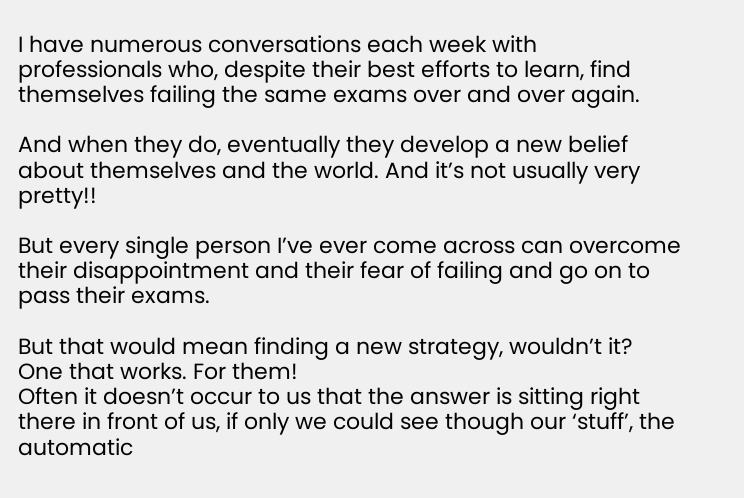I have numerous conversations each week with professionals who, despite their best efforts to learn, find themselves failing the same exams over and over again.

And when they do, eventually they develop a new belief about themselves and the world. And it’s not usually very pretty!!

But every single person I’ve ever come across can overcome their disappointment and their fear of failing and go on to pass their exams.

But that would mean finding a new strategy, wouldn’t it? One that works. For them!
Often it doesn’t occur to us that the answer is sitting right there in front of us, if only we could see though our ‘stuff’, the automatic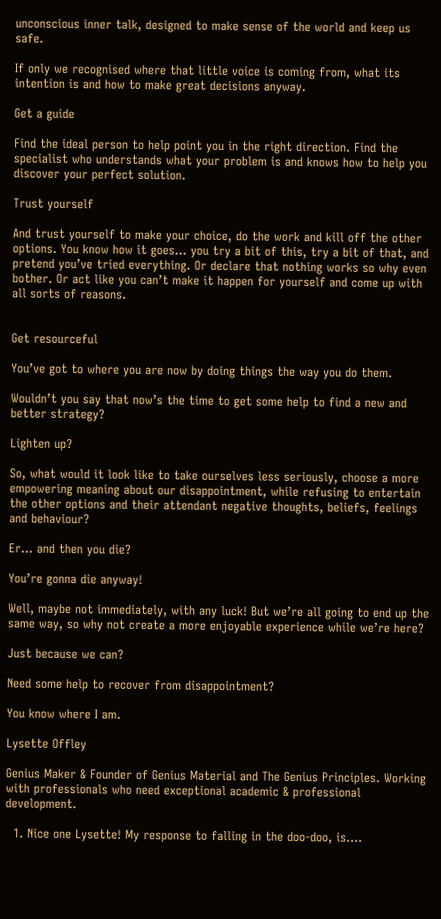unconscious inner talk, designed to make sense of the world and keep us safe.

If only we recognised where that little voice is coming from, what its intention is and how to make great decisions anyway.

Get a guide

Find the ideal person to help point you in the right direction. Find the specialist who understands what your problem is and knows how to help you discover your perfect solution.

Trust yourself

And trust yourself to make your choice, do the work and kill off the other options. You know how it goes… you try a bit of this, try a bit of that, and pretend you’ve tried everything. Or declare that nothing works so why even bother. Or act like you can’t make it happen for yourself and come up with all sorts of reasons.


Get resourceful

You’ve got to where you are now by doing things the way you do them.

Wouldn’t you say that now’s the time to get some help to find a new and better strategy?

Lighten up?

So, what would it look like to take ourselves less seriously, choose a more empowering meaning about our disappointment, while refusing to entertain the other options and their attendant negative thoughts, beliefs, feelings and behaviour?

Er… and then you die?

You’re gonna die anyway!

Well, maybe not immediately, with any luck! But we’re all going to end up the same way, so why not create a more enjoyable experience while we’re here?

Just because we can?

Need some help to recover from disappointment?

You know where I am.

Lysette Offley

Genius Maker & Founder of Genius Material and The Genius Principles. Working with professionals who need exceptional academic & professional development.

  1. Nice one Lysette! My response to falling in the doo-doo, is….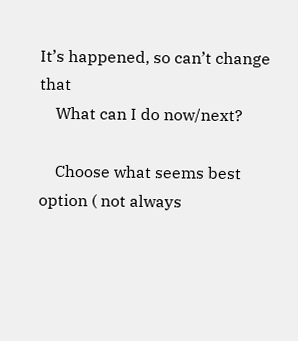It’s happened, so can’t change that
    What can I do now/next?

    Choose what seems best option ( not always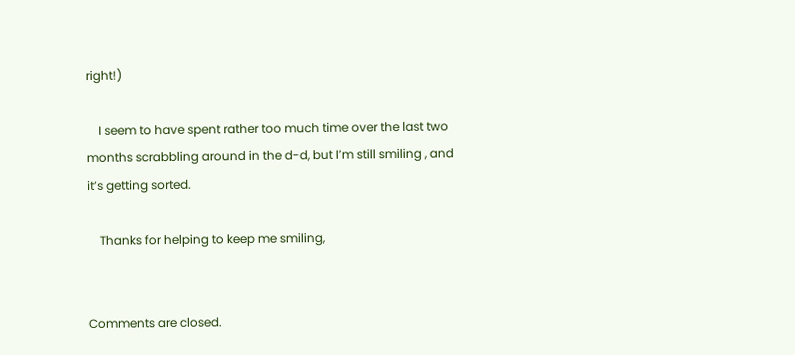right!)

    I seem to have spent rather too much time over the last two months scrabbling around in the d-d, but I’m still smiling , and it’s getting sorted.

    Thanks for helping to keep me smiling,


Comments are closed.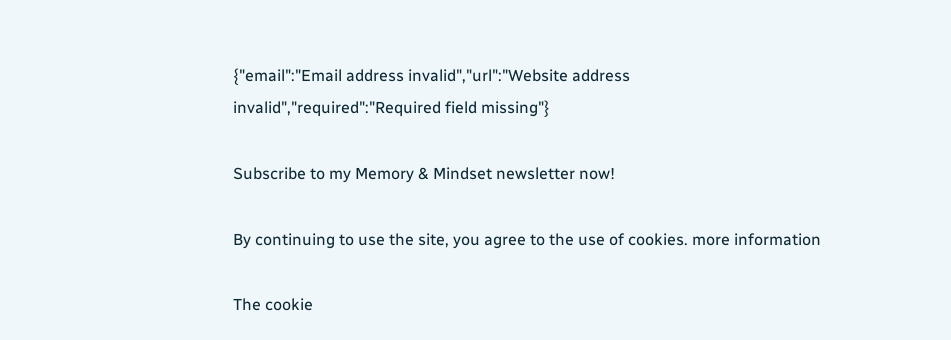{"email":"Email address invalid","url":"Website address invalid","required":"Required field missing"}

Subscribe to my Memory & Mindset newsletter now!

By continuing to use the site, you agree to the use of cookies. more information

The cookie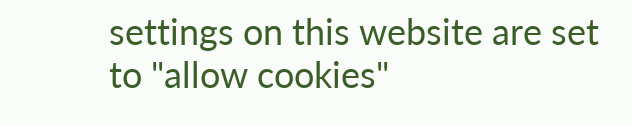settings on this website are set to "allow cookies"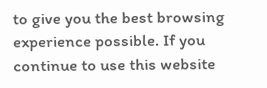to give you the best browsing experience possible. If you continue to use this website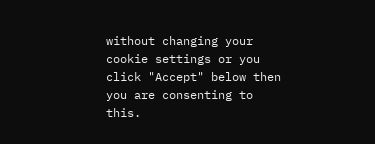without changing your cookie settings or you click "Accept" below then you are consenting to this.